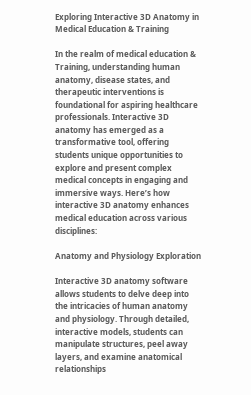Exploring Interactive 3D Anatomy in Medical Education & Training

In the realm of medical education & Training, understanding human anatomy, disease states, and therapeutic interventions is foundational for aspiring healthcare professionals. Interactive 3D anatomy has emerged as a transformative tool, offering students unique opportunities to explore and present complex medical concepts in engaging and immersive ways. Here’s how interactive 3D anatomy enhances medical education across various disciplines:

Anatomy and Physiology Exploration

Interactive 3D anatomy software allows students to delve deep into the intricacies of human anatomy and physiology. Through detailed, interactive models, students can manipulate structures, peel away layers, and examine anatomical relationships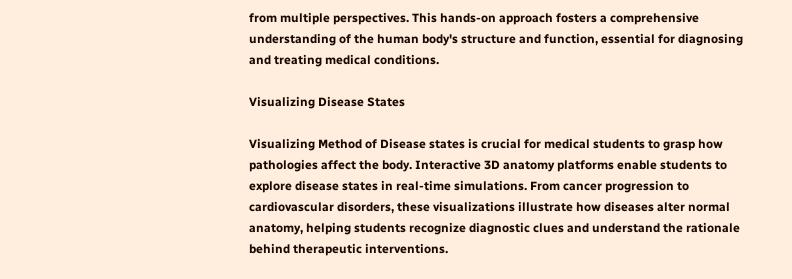from multiple perspectives. This hands-on approach fosters a comprehensive understanding of the human body's structure and function, essential for diagnosing and treating medical conditions.

Visualizing Disease States

Visualizing Method of Disease states is crucial for medical students to grasp how pathologies affect the body. Interactive 3D anatomy platforms enable students to explore disease states in real-time simulations. From cancer progression to cardiovascular disorders, these visualizations illustrate how diseases alter normal anatomy, helping students recognize diagnostic clues and understand the rationale behind therapeutic interventions.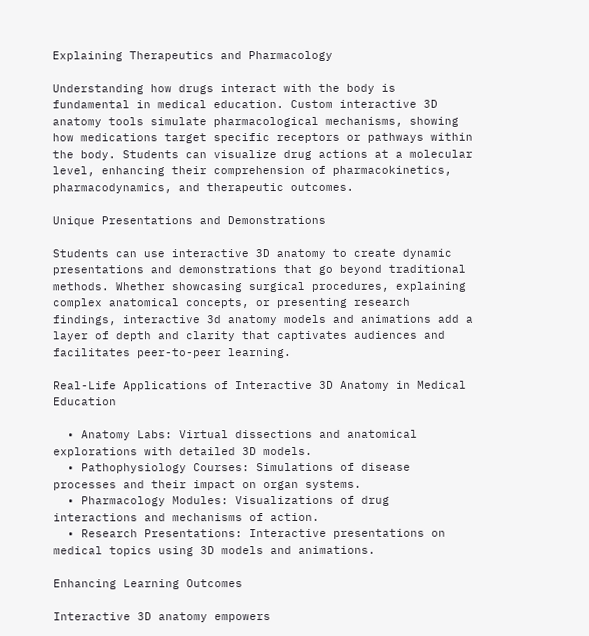Explaining Therapeutics and Pharmacology

Understanding how drugs interact with the body is fundamental in medical education. Custom interactive 3D anatomy tools simulate pharmacological mechanisms, showing how medications target specific receptors or pathways within the body. Students can visualize drug actions at a molecular level, enhancing their comprehension of pharmacokinetics, pharmacodynamics, and therapeutic outcomes.

Unique Presentations and Demonstrations

Students can use interactive 3D anatomy to create dynamic presentations and demonstrations that go beyond traditional methods. Whether showcasing surgical procedures, explaining complex anatomical concepts, or presenting research findings, interactive 3d anatomy models and animations add a layer of depth and clarity that captivates audiences and facilitates peer-to-peer learning.

Real-Life Applications of Interactive 3D Anatomy in Medical Education

  • Anatomy Labs: Virtual dissections and anatomical explorations with detailed 3D models.
  • Pathophysiology Courses: Simulations of disease processes and their impact on organ systems.
  • Pharmacology Modules: Visualizations of drug interactions and mechanisms of action.
  • Research Presentations: Interactive presentations on medical topics using 3D models and animations.

Enhancing Learning Outcomes

Interactive 3D anatomy empowers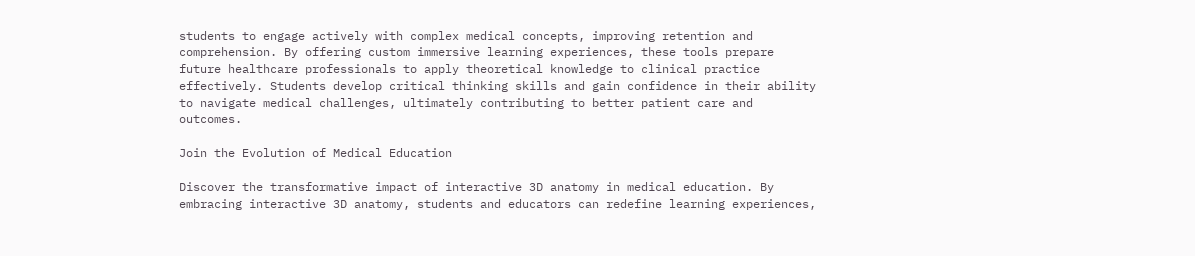students to engage actively with complex medical concepts, improving retention and comprehension. By offering custom immersive learning experiences, these tools prepare future healthcare professionals to apply theoretical knowledge to clinical practice effectively. Students develop critical thinking skills and gain confidence in their ability to navigate medical challenges, ultimately contributing to better patient care and outcomes.

Join the Evolution of Medical Education

Discover the transformative impact of interactive 3D anatomy in medical education. By embracing interactive 3D anatomy, students and educators can redefine learning experiences,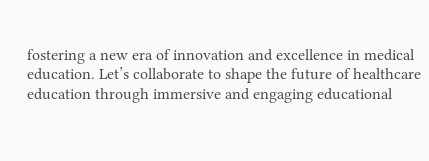fostering a new era of innovation and excellence in medical education. Let’s collaborate to shape the future of healthcare education through immersive and engaging educational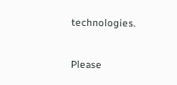technologies.

Please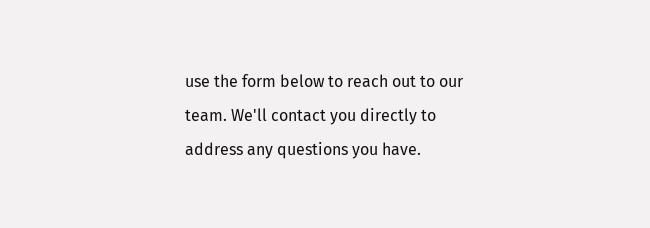use the form below to reach out to our team. We'll contact you directly to address any questions you have.